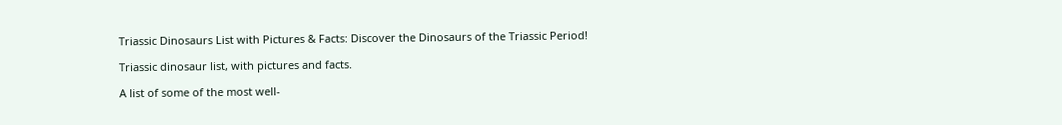Triassic Dinosaurs List with Pictures & Facts: Discover the Dinosaurs of the Triassic Period!

Triassic dinosaur list, with pictures and facts.

A list of some of the most well-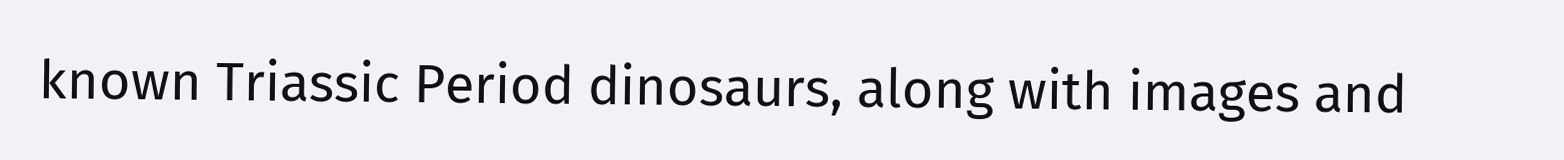known Triassic Period dinosaurs, along with images and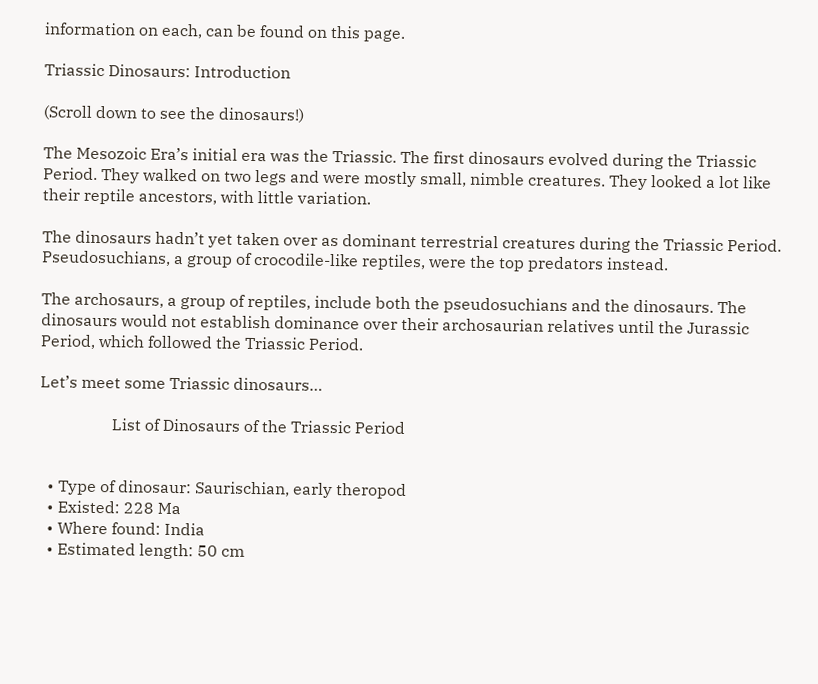information on each, can be found on this page.

Triassic Dinosaurs: Introduction

(Scroll down to see the dinosaurs!)

The Mesozoic Era’s initial era was the Triassic. The first dinosaurs evolved during the Triassic Period. They walked on two legs and were mostly small, nimble creatures. They looked a lot like their reptile ancestors, with little variation.

The dinosaurs hadn’t yet taken over as dominant terrestrial creatures during the Triassic Period. Pseudosuchians, a group of crocodile-like reptiles, were the top predators instead.

The archosaurs, a group of reptiles, include both the pseudosuchians and the dinosaurs. The dinosaurs would not establish dominance over their archosaurian relatives until the Jurassic Period, which followed the Triassic Period.

Let’s meet some Triassic dinosaurs…

                  List of Dinosaurs of the Triassic Period


  • Type of dinosaur: Saurischian, early theropod
  • Existed: 228 Ma
  • Where found: India
  • Estimated length: 50 cm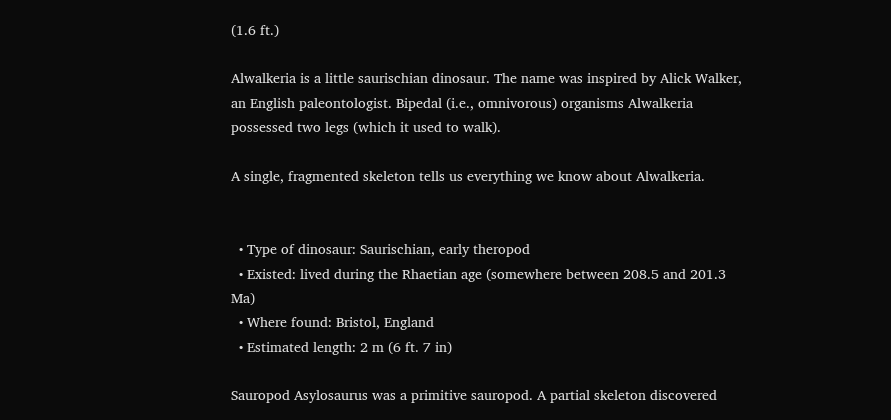(1.6 ft.)

Alwalkeria is a little saurischian dinosaur. The name was inspired by Alick Walker, an English paleontologist. Bipedal (i.e., omnivorous) organisms Alwalkeria possessed two legs (which it used to walk).

A single, fragmented skeleton tells us everything we know about Alwalkeria.


  • Type of dinosaur: Saurischian, early theropod
  • Existed: lived during the Rhaetian age (somewhere between 208.5 and 201.3 Ma)
  • Where found: Bristol, England
  • Estimated length: 2 m (6 ft. 7 in)

Sauropod Asylosaurus was a primitive sauropod. A partial skeleton discovered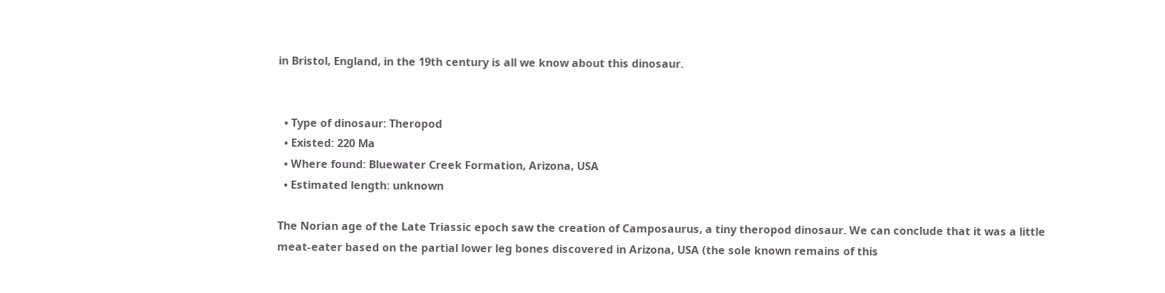in Bristol, England, in the 19th century is all we know about this dinosaur.


  • Type of dinosaur: Theropod
  • Existed: 220 Ma
  • Where found: Bluewater Creek Formation, Arizona, USA
  • Estimated length: unknown

The Norian age of the Late Triassic epoch saw the creation of Camposaurus, a tiny theropod dinosaur. We can conclude that it was a little meat-eater based on the partial lower leg bones discovered in Arizona, USA (the sole known remains of this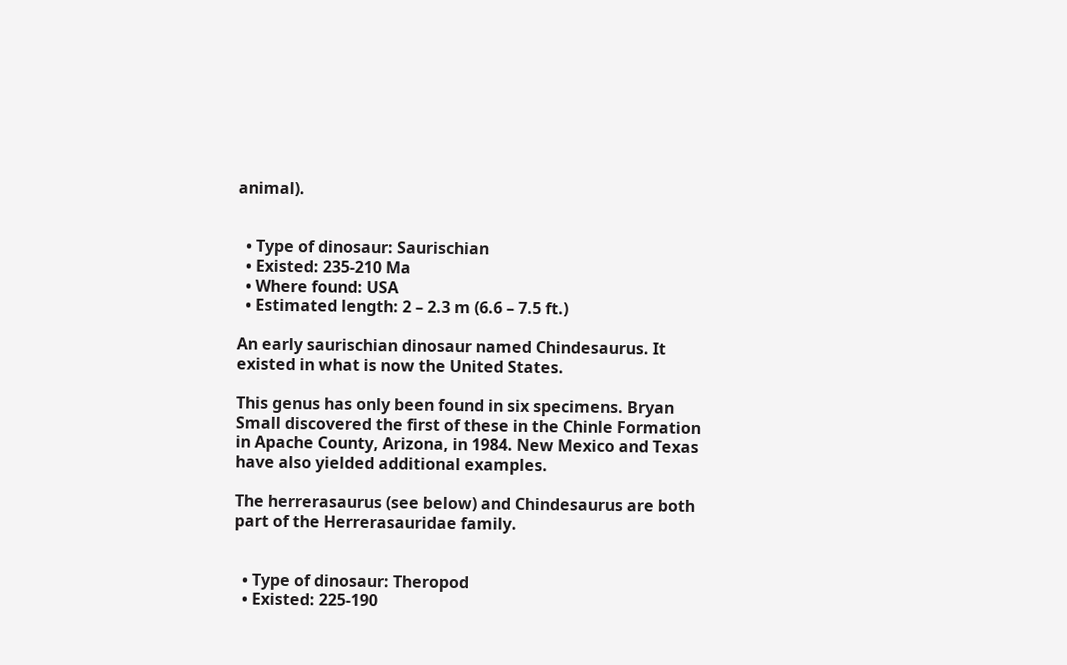animal).


  • Type of dinosaur: Saurischian
  • Existed: 235-210 Ma
  • Where found: USA
  • Estimated length: 2 – 2.3 m (6.6 – 7.5 ft.)

An early saurischian dinosaur named Chindesaurus. It existed in what is now the United States.

This genus has only been found in six specimens. Bryan Small discovered the first of these in the Chinle Formation in Apache County, Arizona, in 1984. New Mexico and Texas have also yielded additional examples.

The herrerasaurus (see below) and Chindesaurus are both part of the Herrerasauridae family.


  • Type of dinosaur: Theropod
  • Existed: 225-190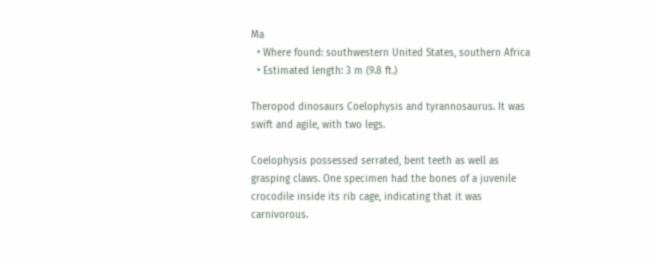Ma
  • Where found: southwestern United States, southern Africa
  • Estimated length: 3 m (9.8 ft.)

Theropod dinosaurs Coelophysis and tyrannosaurus. It was swift and agile, with two legs.

Coelophysis possessed serrated, bent teeth as well as grasping claws. One specimen had the bones of a juvenile crocodile inside its rib cage, indicating that it was carnivorous.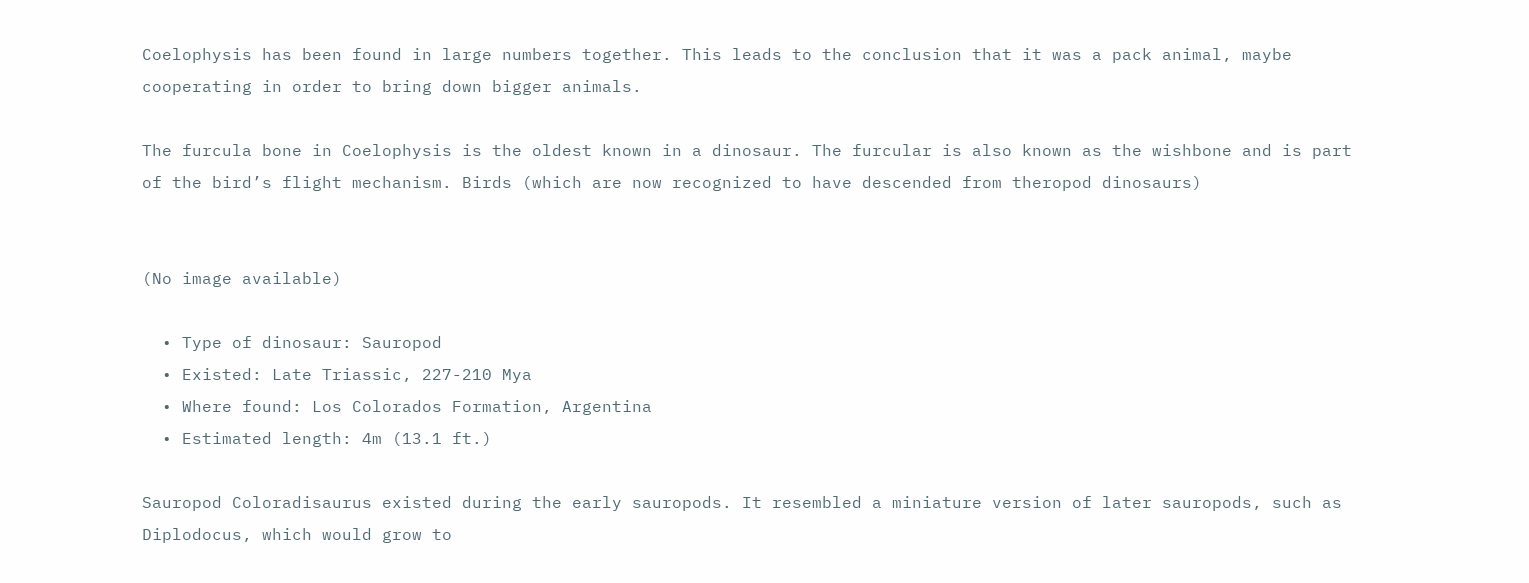Coelophysis has been found in large numbers together. This leads to the conclusion that it was a pack animal, maybe cooperating in order to bring down bigger animals.

The furcula bone in Coelophysis is the oldest known in a dinosaur. The furcular is also known as the wishbone and is part of the bird’s flight mechanism. Birds (which are now recognized to have descended from theropod dinosaurs)


(No image available)

  • Type of dinosaur: Sauropod
  • Existed: Late Triassic, 227-210 Mya
  • Where found: Los Colorados Formation, Argentina
  • Estimated length: 4m (13.1 ft.)

Sauropod Coloradisaurus existed during the early sauropods. It resembled a miniature version of later sauropods, such as Diplodocus, which would grow to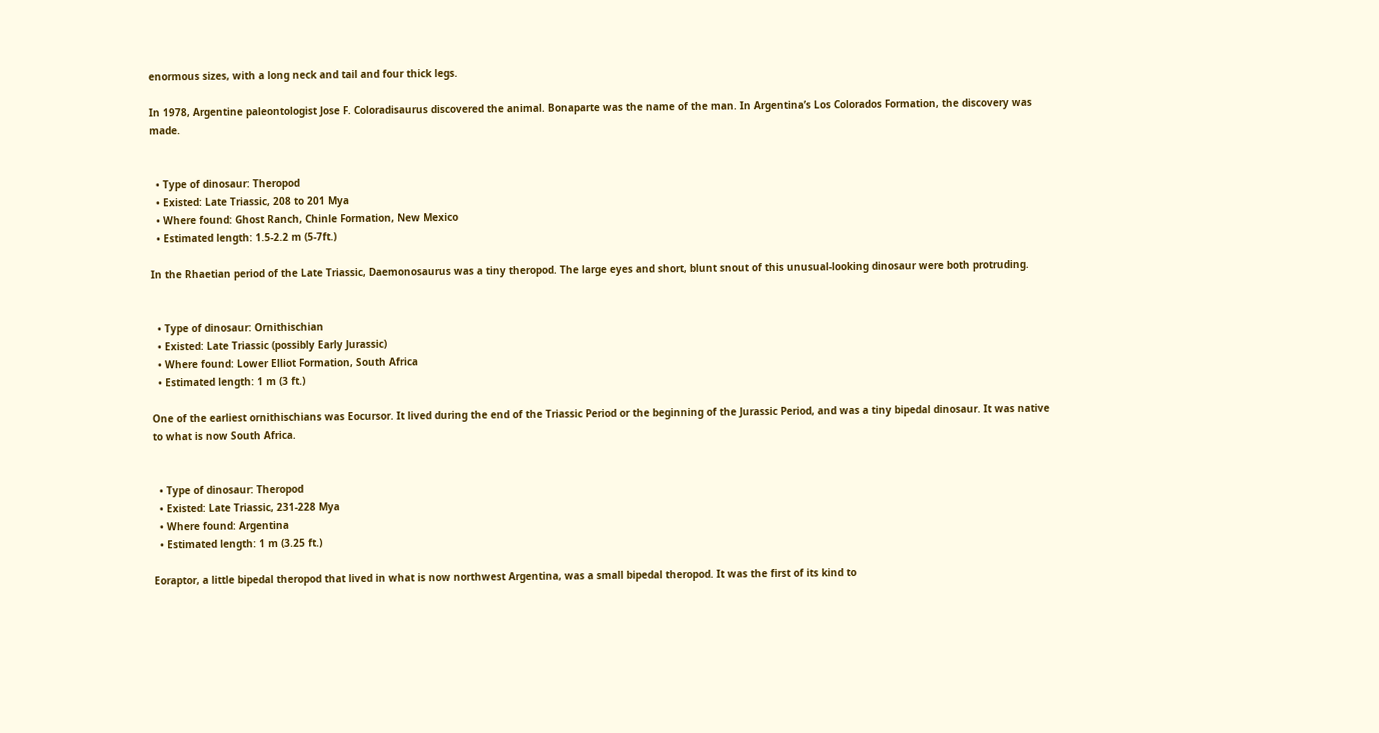enormous sizes, with a long neck and tail and four thick legs.

In 1978, Argentine paleontologist Jose F. Coloradisaurus discovered the animal. Bonaparte was the name of the man. In Argentina’s Los Colorados Formation, the discovery was made.


  • Type of dinosaur: Theropod
  • Existed: Late Triassic, 208 to 201 Mya
  • Where found: Ghost Ranch, Chinle Formation, New Mexico
  • Estimated length: 1.5-2.2 m (5-7ft.)

In the Rhaetian period of the Late Triassic, Daemonosaurus was a tiny theropod. The large eyes and short, blunt snout of this unusual-looking dinosaur were both protruding.


  • Type of dinosaur: Ornithischian
  • Existed: Late Triassic (possibly Early Jurassic)
  • Where found: Lower Elliot Formation, South Africa
  • Estimated length: 1 m (3 ft.)

One of the earliest ornithischians was Eocursor. It lived during the end of the Triassic Period or the beginning of the Jurassic Period, and was a tiny bipedal dinosaur. It was native to what is now South Africa.


  • Type of dinosaur: Theropod
  • Existed: Late Triassic, 231-228 Mya
  • Where found: Argentina
  • Estimated length: 1 m (3.25 ft.)

Eoraptor, a little bipedal theropod that lived in what is now northwest Argentina, was a small bipedal theropod. It was the first of its kind to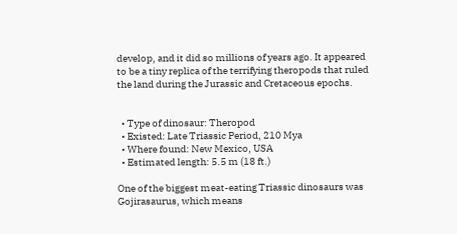develop, and it did so millions of years ago. It appeared to be a tiny replica of the terrifying theropods that ruled the land during the Jurassic and Cretaceous epochs.


  • Type of dinosaur: Theropod
  • Existed: Late Triassic Period, 210 Mya
  • Where found: New Mexico, USA
  • Estimated length: 5.5 m (18 ft.)

One of the biggest meat-eating Triassic dinosaurs was Gojirasaurus, which means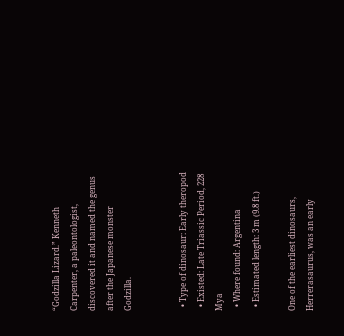“Godzilla Lizard.” Kenneth Carpenter, a paleontologist, discovered it and named the genus after the Japanese monster Godzilla.


  • Type of dinosaur: Early theropod
  • Existed: Late Triassic Period, 228 Mya
  • Where found: Argentina
  • Estimated length: 3 m (9.8 ft.)

One of the earliest dinosaurs, Herrerasaurus, was an early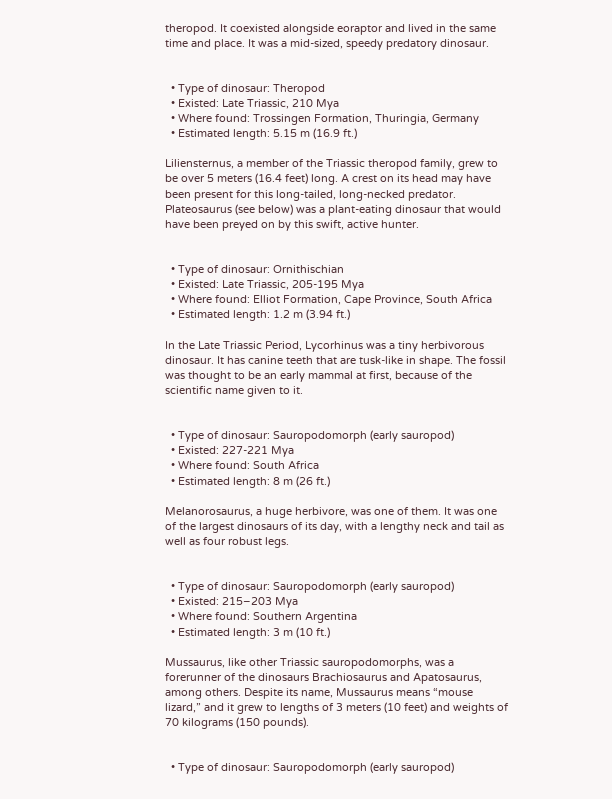theropod. It coexisted alongside eoraptor and lived in the same time and place. It was a mid-sized, speedy predatory dinosaur.


  • Type of dinosaur: Theropod
  • Existed: Late Triassic, 210 Mya
  • Where found: Trossingen Formation, Thuringia, Germany
  • Estimated length: 5.15 m (16.9 ft.)

Liliensternus, a member of the Triassic theropod family, grew to be over 5 meters (16.4 feet) long. A crest on its head may have been present for this long-tailed, long-necked predator. Plateosaurus (see below) was a plant-eating dinosaur that would have been preyed on by this swift, active hunter.


  • Type of dinosaur: Ornithischian
  • Existed: Late Triassic, 205-195 Mya
  • Where found: Elliot Formation, Cape Province, South Africa
  • Estimated length: 1.2 m (3.94 ft.)

In the Late Triassic Period, Lycorhinus was a tiny herbivorous dinosaur. It has canine teeth that are tusk-like in shape. The fossil was thought to be an early mammal at first, because of the scientific name given to it.


  • Type of dinosaur: Sauropodomorph (early sauropod)
  • Existed: 227-221 Mya
  • Where found: South Africa
  • Estimated length: 8 m (26 ft.)

Melanorosaurus, a huge herbivore, was one of them. It was one of the largest dinosaurs of its day, with a lengthy neck and tail as well as four robust legs.


  • Type of dinosaur: Sauropodomorph (early sauropod)
  • Existed: 215–203 Mya
  • Where found: Southern Argentina
  • Estimated length: 3 m (10 ft.)

Mussaurus, like other Triassic sauropodomorphs, was a forerunner of the dinosaurs Brachiosaurus and Apatosaurus, among others. Despite its name, Mussaurus means “mouse lizard,” and it grew to lengths of 3 meters (10 feet) and weights of 70 kilograms (150 pounds).


  • Type of dinosaur: Sauropodomorph (early sauropod)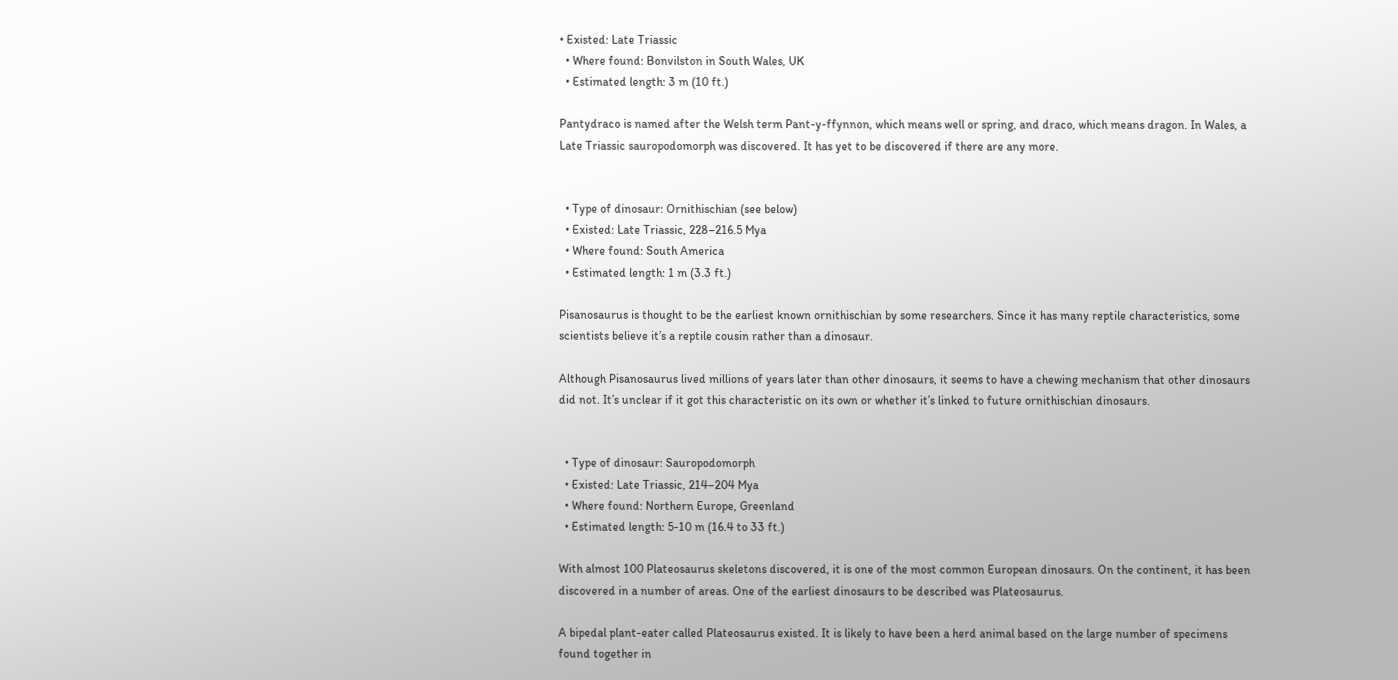• Existed: Late Triassic
  • Where found: Bonvilston in South Wales, UK
  • Estimated length: 3 m (10 ft.)

Pantydraco is named after the Welsh term Pant-y-ffynnon, which means well or spring, and draco, which means dragon. In Wales, a Late Triassic sauropodomorph was discovered. It has yet to be discovered if there are any more.


  • Type of dinosaur: Ornithischian (see below)
  • Existed: Late Triassic, 228–216.5 Mya
  • Where found: South America
  • Estimated length: 1 m (3.3 ft.)

Pisanosaurus is thought to be the earliest known ornithischian by some researchers. Since it has many reptile characteristics, some scientists believe it’s a reptile cousin rather than a dinosaur.

Although Pisanosaurus lived millions of years later than other dinosaurs, it seems to have a chewing mechanism that other dinosaurs did not. It’s unclear if it got this characteristic on its own or whether it’s linked to future ornithischian dinosaurs.


  • Type of dinosaur: Sauropodomorph
  • Existed: Late Triassic, 214–204 Mya
  • Where found: Northern Europe, Greenland
  • Estimated length: 5-10 m (16.4 to 33 ft.)

With almost 100 Plateosaurus skeletons discovered, it is one of the most common European dinosaurs. On the continent, it has been discovered in a number of areas. One of the earliest dinosaurs to be described was Plateosaurus.

A bipedal plant-eater called Plateosaurus existed. It is likely to have been a herd animal based on the large number of specimens found together in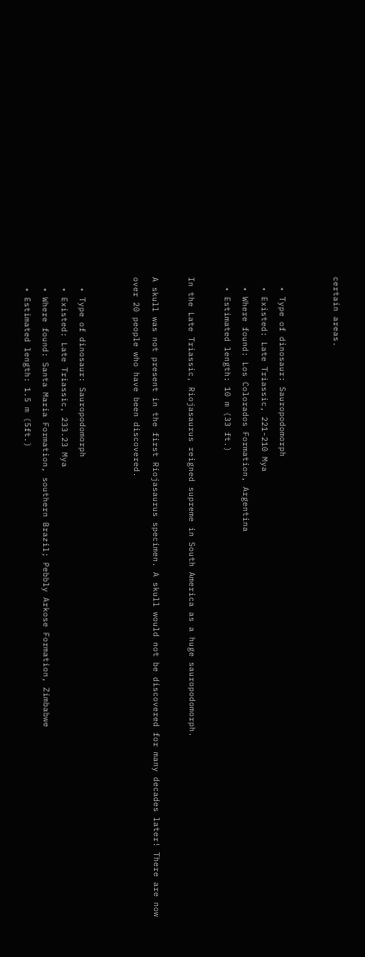certain areas.


  • Type of dinosaur: Sauropodomorph
  • Existed: Late Triassic, 221-210 Mya
  • Where found: Los Colorados Formation, Argentina
  • Estimated length: 10 m (33 ft.)

In the Late Triassic, Riojasaurus reigned supreme in South America as a huge sauropodomorph.

A skull was not present in the first Riojasaurus specimen. A skull would not be discovered for many decades later! There are now over 20 people who have been discovered.


  • Type of dinosaur: Sauropodomorph
  • Existed: Late Triassic, 233.23 Mya
  • Where found: Santa Maria Formation, southern Brazil; Pebbly Arkose Formation, Zimbabwe
  • Estimated length: 1.5 m (5ft.)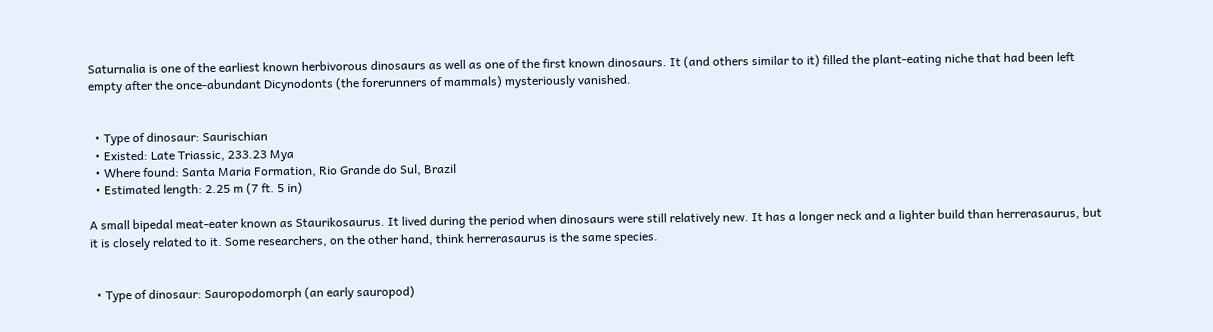Saturnalia is one of the earliest known herbivorous dinosaurs as well as one of the first known dinosaurs. It (and others similar to it) filled the plant-eating niche that had been left empty after the once-abundant Dicynodonts (the forerunners of mammals) mysteriously vanished.


  • Type of dinosaur: Saurischian
  • Existed: Late Triassic, 233.23 Mya
  • Where found: Santa Maria Formation, Rio Grande do Sul, Brazil
  • Estimated length: 2.25 m (7 ft. 5 in)

A small bipedal meat-eater known as Staurikosaurus. It lived during the period when dinosaurs were still relatively new. It has a longer neck and a lighter build than herrerasaurus, but it is closely related to it. Some researchers, on the other hand, think herrerasaurus is the same species.


  • Type of dinosaur: Sauropodomorph (an early sauropod)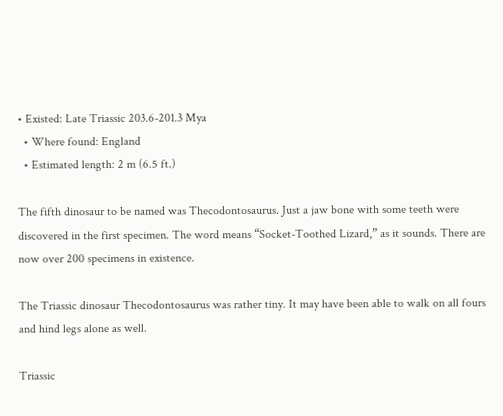• Existed: Late Triassic 203.6-201.3 Mya
  • Where found: England
  • Estimated length: 2 m (6.5 ft.)

The fifth dinosaur to be named was Thecodontosaurus. Just a jaw bone with some teeth were discovered in the first specimen. The word means “Socket-Toothed Lizard,” as it sounds. There are now over 200 specimens in existence.

The Triassic dinosaur Thecodontosaurus was rather tiny. It may have been able to walk on all fours and hind legs alone as well.

Triassic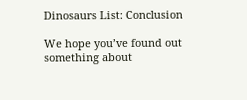Dinosaurs List: Conclusion

We hope you’ve found out something about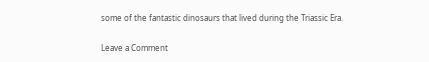some of the fantastic dinosaurs that lived during the Triassic Era.

Leave a Comment